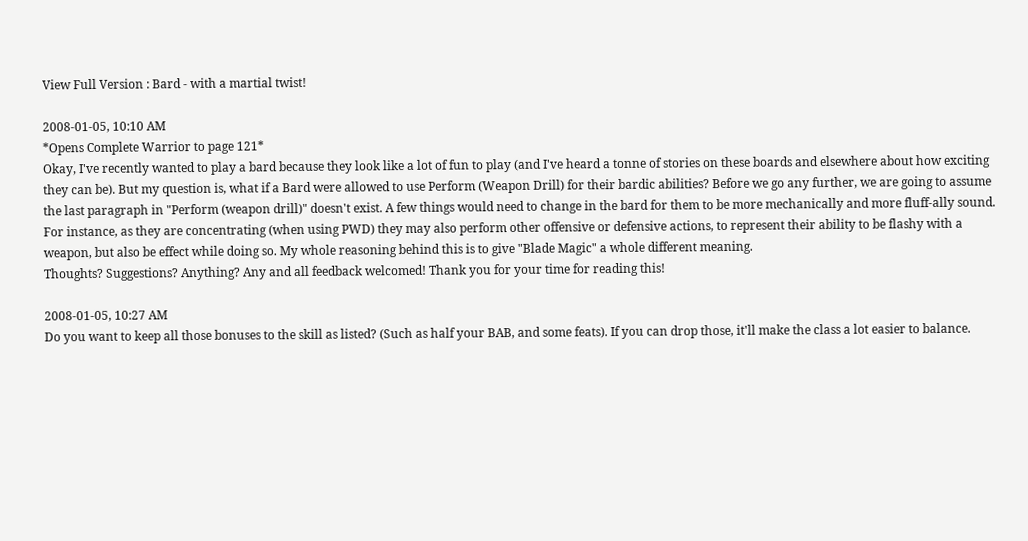View Full Version : Bard - with a martial twist!

2008-01-05, 10:10 AM
*Opens Complete Warrior to page 121*
Okay, I've recently wanted to play a bard because they look like a lot of fun to play (and I've heard a tonne of stories on these boards and elsewhere about how exciting they can be). But my question is, what if a Bard were allowed to use Perform (Weapon Drill) for their bardic abilities? Before we go any further, we are going to assume the last paragraph in "Perform (weapon drill)" doesn't exist. A few things would need to change in the bard for them to be more mechanically and more fluff-ally sound. For instance, as they are concentrating (when using PWD) they may also perform other offensive or defensive actions, to represent their ability to be flashy with a weapon, but also be effect while doing so. My whole reasoning behind this is to give "Blade Magic" a whole different meaning.
Thoughts? Suggestions? Anything? Any and all feedback welcomed! Thank you for your time for reading this!

2008-01-05, 10:27 AM
Do you want to keep all those bonuses to the skill as listed? (Such as half your BAB, and some feats). If you can drop those, it'll make the class a lot easier to balance.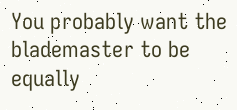You probably want the blademaster to be equally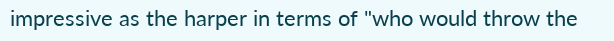impressive as the harper in terms of "who would throw the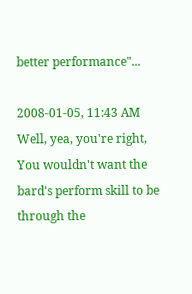better performance"...

2008-01-05, 11:43 AM
Well, yea, you're right, You wouldn't want the bard's perform skill to be through the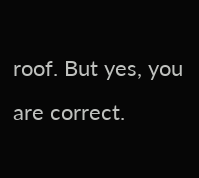roof. But yes, you are correct.